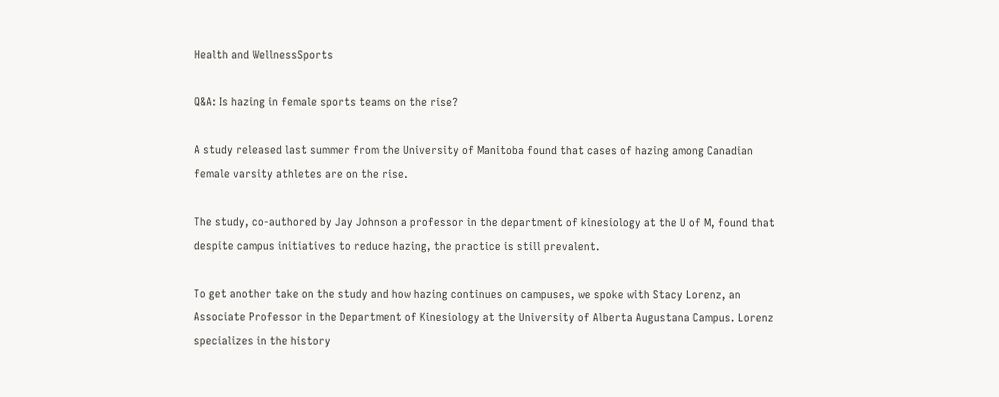Health and WellnessSports

Q&A: Is hazing in female sports teams on the rise?

A study released last summer from the University of Manitoba found that cases of hazing among Canadian female varsity athletes are on the rise.

The study, co-authored by Jay Johnson a professor in the department of kinesiology at the U of M, found that despite campus initiatives to reduce hazing, the practice is still prevalent.

To get another take on the study and how hazing continues on campuses, we spoke with Stacy Lorenz, an Associate Professor in the Department of Kinesiology at the University of Alberta Augustana Campus. Lorenz specializes in the history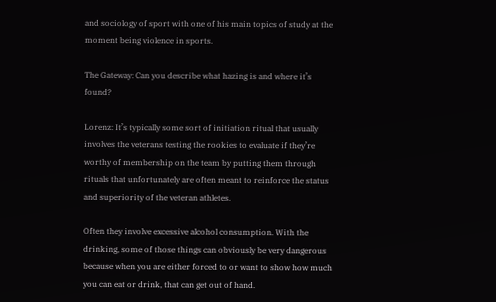and sociology of sport with one of his main topics of study at the moment being violence in sports.

The Gateway: Can you describe what hazing is and where it’s found?

Lorenz: It’s typically some sort of initiation ritual that usually involves the veterans testing the rookies to evaluate if they’re worthy of membership on the team by putting them through rituals that unfortunately are often meant to reinforce the status and superiority of the veteran athletes.

Often they involve excessive alcohol consumption. With the drinking, some of those things can obviously be very dangerous because when you are either forced to or want to show how much you can eat or drink, that can get out of hand.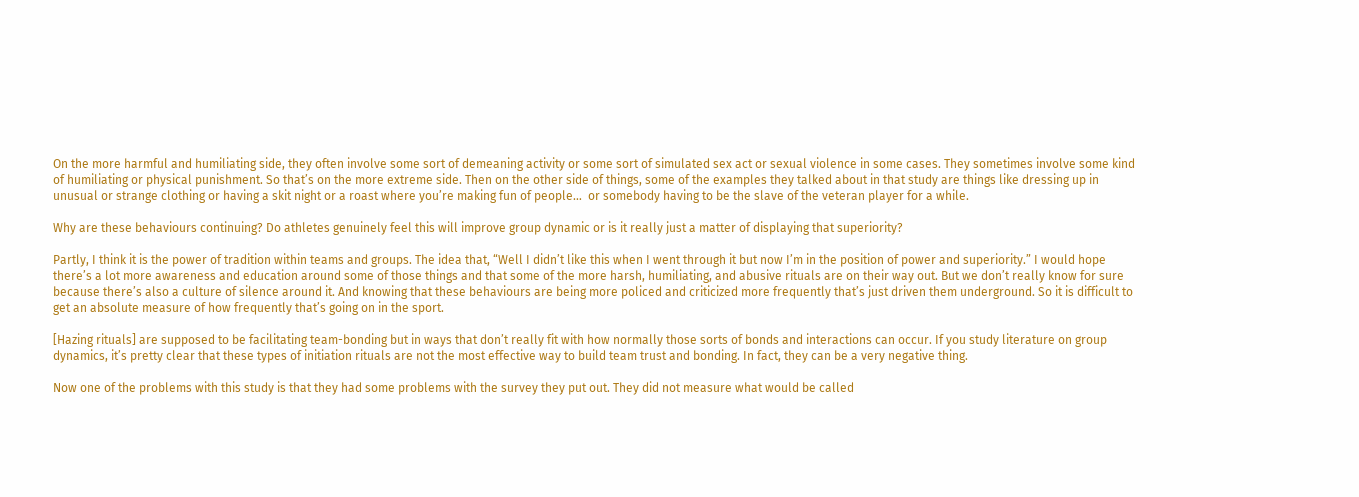On the more harmful and humiliating side, they often involve some sort of demeaning activity or some sort of simulated sex act or sexual violence in some cases. They sometimes involve some kind of humiliating or physical punishment. So that’s on the more extreme side. Then on the other side of things, some of the examples they talked about in that study are things like dressing up in unusual or strange clothing or having a skit night or a roast where you’re making fun of people…  or somebody having to be the slave of the veteran player for a while.

Why are these behaviours continuing? Do athletes genuinely feel this will improve group dynamic or is it really just a matter of displaying that superiority?

Partly, I think it is the power of tradition within teams and groups. The idea that, “Well I didn’t like this when I went through it but now I’m in the position of power and superiority.” I would hope there’s a lot more awareness and education around some of those things and that some of the more harsh, humiliating, and abusive rituals are on their way out. But we don’t really know for sure because there’s also a culture of silence around it. And knowing that these behaviours are being more policed and criticized more frequently that’s just driven them underground. So it is difficult to get an absolute measure of how frequently that’s going on in the sport.

[Hazing rituals] are supposed to be facilitating team-bonding but in ways that don’t really fit with how normally those sorts of bonds and interactions can occur. If you study literature on group dynamics, it’s pretty clear that these types of initiation rituals are not the most effective way to build team trust and bonding. In fact, they can be a very negative thing.

Now one of the problems with this study is that they had some problems with the survey they put out. They did not measure what would be called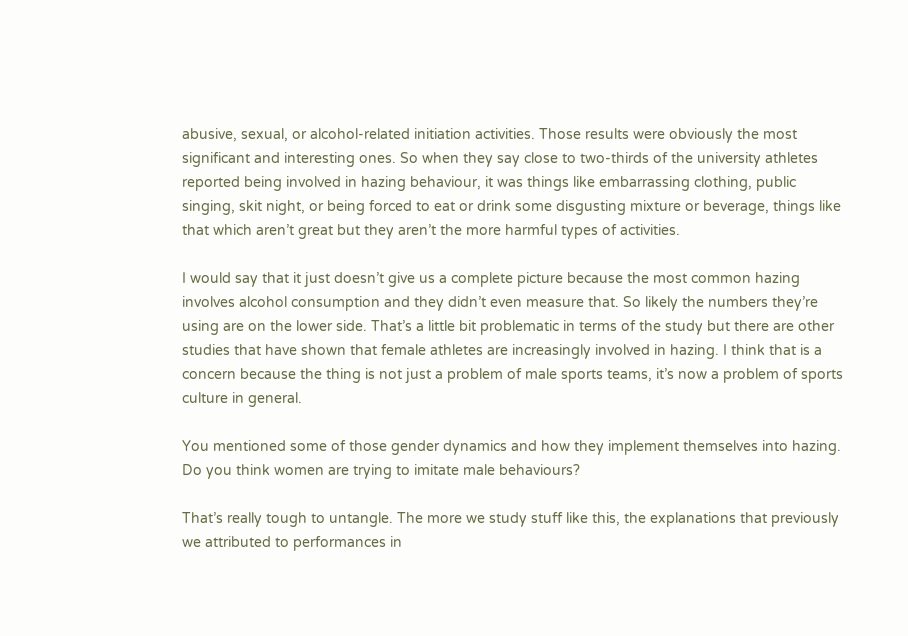abusive, sexual, or alcohol-related initiation activities. Those results were obviously the most significant and interesting ones. So when they say close to two-thirds of the university athletes reported being involved in hazing behaviour, it was things like embarrassing clothing, public singing, skit night, or being forced to eat or drink some disgusting mixture or beverage, things like that which aren’t great but they aren’t the more harmful types of activities.

I would say that it just doesn’t give us a complete picture because the most common hazing involves alcohol consumption and they didn’t even measure that. So likely the numbers they’re using are on the lower side. That’s a little bit problematic in terms of the study but there are other studies that have shown that female athletes are increasingly involved in hazing. I think that is a concern because the thing is not just a problem of male sports teams, it’s now a problem of sports culture in general.

You mentioned some of those gender dynamics and how they implement themselves into hazing. Do you think women are trying to imitate male behaviours?

That’s really tough to untangle. The more we study stuff like this, the explanations that previously we attributed to performances in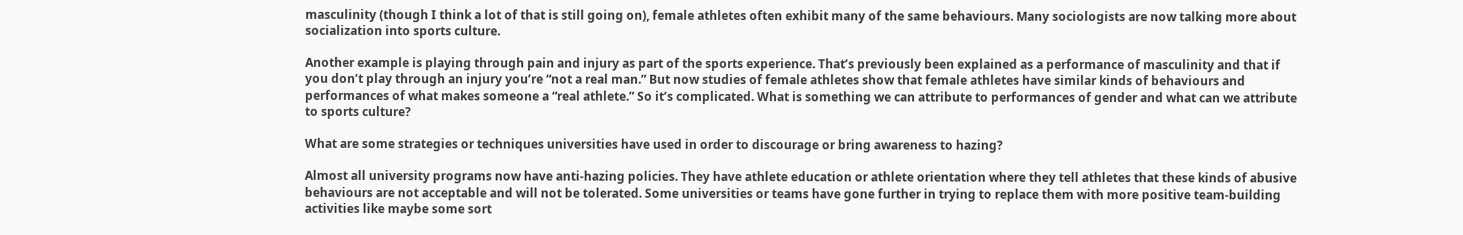masculinity (though I think a lot of that is still going on), female athletes often exhibit many of the same behaviours. Many sociologists are now talking more about socialization into sports culture.

Another example is playing through pain and injury as part of the sports experience. That’s previously been explained as a performance of masculinity and that if you don’t play through an injury you’re “not a real man.” But now studies of female athletes show that female athletes have similar kinds of behaviours and performances of what makes someone a “real athlete.” So it’s complicated. What is something we can attribute to performances of gender and what can we attribute to sports culture?

What are some strategies or techniques universities have used in order to discourage or bring awareness to hazing?

Almost all university programs now have anti-hazing policies. They have athlete education or athlete orientation where they tell athletes that these kinds of abusive behaviours are not acceptable and will not be tolerated. Some universities or teams have gone further in trying to replace them with more positive team-building activities like maybe some sort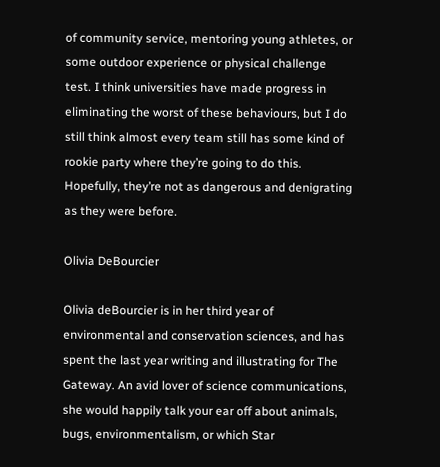of community service, mentoring young athletes, or some outdoor experience or physical challenge test. I think universities have made progress in eliminating the worst of these behaviours, but I do still think almost every team still has some kind of rookie party where they’re going to do this. Hopefully, they’re not as dangerous and denigrating as they were before.

Olivia DeBourcier

Olivia deBourcier is in her third year of environmental and conservation sciences, and has spent the last year writing and illustrating for The Gateway. An avid lover of science communications, she would happily talk your ear off about animals, bugs, environmentalism, or which Star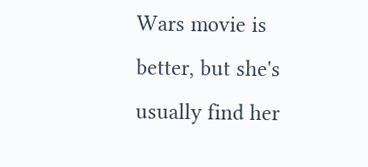Wars movie is better, but she's usually find her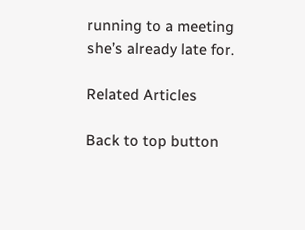running to a meeting she’s already late for.

Related Articles

Back to top button